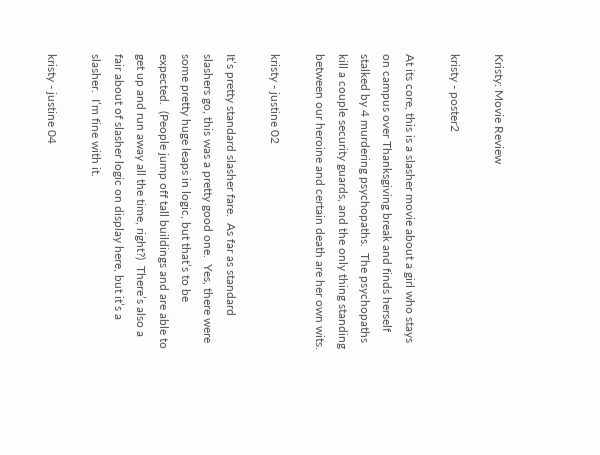Kristy: Movie Review

kristy - poster2

At its core, this is a slasher movie about a girl who stays on campus over Thanksgiving break and finds herself stalked by 4 murdering psychopaths.  The psychopaths kill a couple security guards, and the only thing standing between our heroine and certain death are her own wits.

kristy - justine 02

It’s pretty standard slasher fare.  As far as standard slashers go, this was a pretty good one.  Yes, there were some pretty huge leaps in logic, but that’s to be expected.  (People jump off tall buildings and are able to get up and run away all the time, right?)  There’s also a fair about of slasher logic on display here, but it’s a slasher.  I’m fine with it.

kristy - justine 04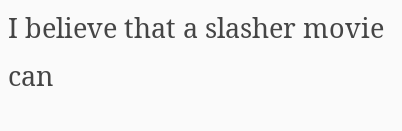I believe that a slasher movie can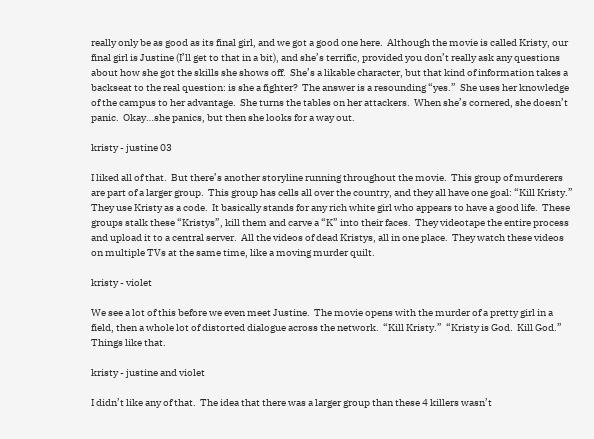really only be as good as its final girl, and we got a good one here.  Although the movie is called Kristy, our final girl is Justine (I’ll get to that in a bit), and she’s terrific, provided you don’t really ask any questions about how she got the skills she shows off.  She’s a likable character, but that kind of information takes a backseat to the real question: is she a fighter?  The answer is a resounding “yes.”  She uses her knowledge of the campus to her advantage.  She turns the tables on her attackers.  When she’s cornered, she doesn’t panic.  Okay…she panics, but then she looks for a way out.

kristy - justine 03

I liked all of that.  But there’s another storyline running throughout the movie.  This group of murderers are part of a larger group.  This group has cells all over the country, and they all have one goal: “Kill Kristy.”  They use Kristy as a code.  It basically stands for any rich white girl who appears to have a good life.  These groups stalk these “Kristys”, kill them and carve a “K” into their faces.  They videotape the entire process and upload it to a central server.  All the videos of dead Kristys, all in one place.  They watch these videos on multiple TVs at the same time, like a moving murder quilt.

kristy - violet

We see a lot of this before we even meet Justine.  The movie opens with the murder of a pretty girl in a field, then a whole lot of distorted dialogue across the network.  “Kill Kristy.”  “Kristy is God.  Kill God.”  Things like that.

kristy - justine and violet

I didn’t like any of that.  The idea that there was a larger group than these 4 killers wasn’t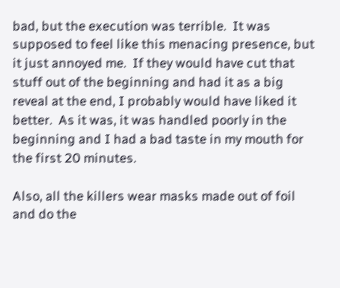bad, but the execution was terrible.  It was supposed to feel like this menacing presence, but it just annoyed me.  If they would have cut that stuff out of the beginning and had it as a big reveal at the end, I probably would have liked it better.  As it was, it was handled poorly in the beginning and I had a bad taste in my mouth for the first 20 minutes.

Also, all the killers wear masks made out of foil and do the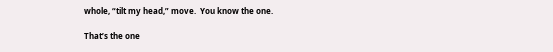whole, “tilt my head,” move.  You know the one.

That’s the one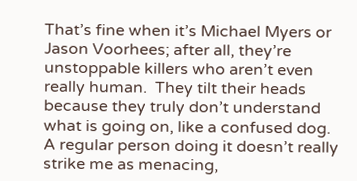That’s fine when it’s Michael Myers or Jason Voorhees; after all, they’re unstoppable killers who aren’t even really human.  They tilt their heads because they truly don’t understand what is going on, like a confused dog.  A regular person doing it doesn’t really strike me as menacing,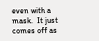even with a mask.  It just comes off as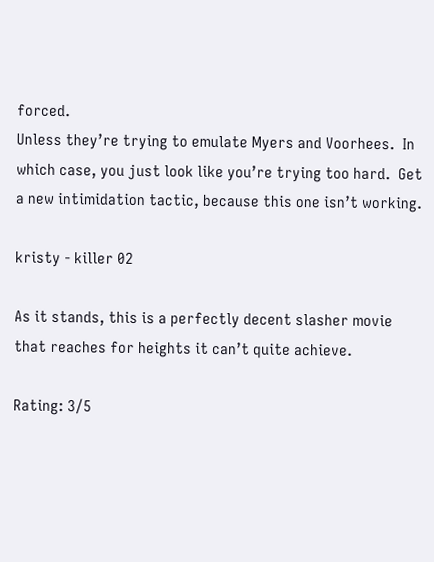forced.
Unless they’re trying to emulate Myers and Voorhees.  In which case, you just look like you’re trying too hard.  Get a new intimidation tactic, because this one isn’t working.

kristy - killer 02

As it stands, this is a perfectly decent slasher movie that reaches for heights it can’t quite achieve.

Rating: 3/5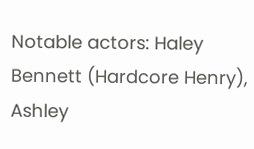Notable actors: Haley Bennett (Hardcore Henry), Ashley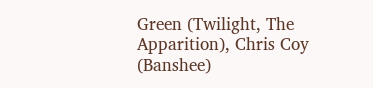Green (Twilight, The Apparition), Chris Coy (Banshee)